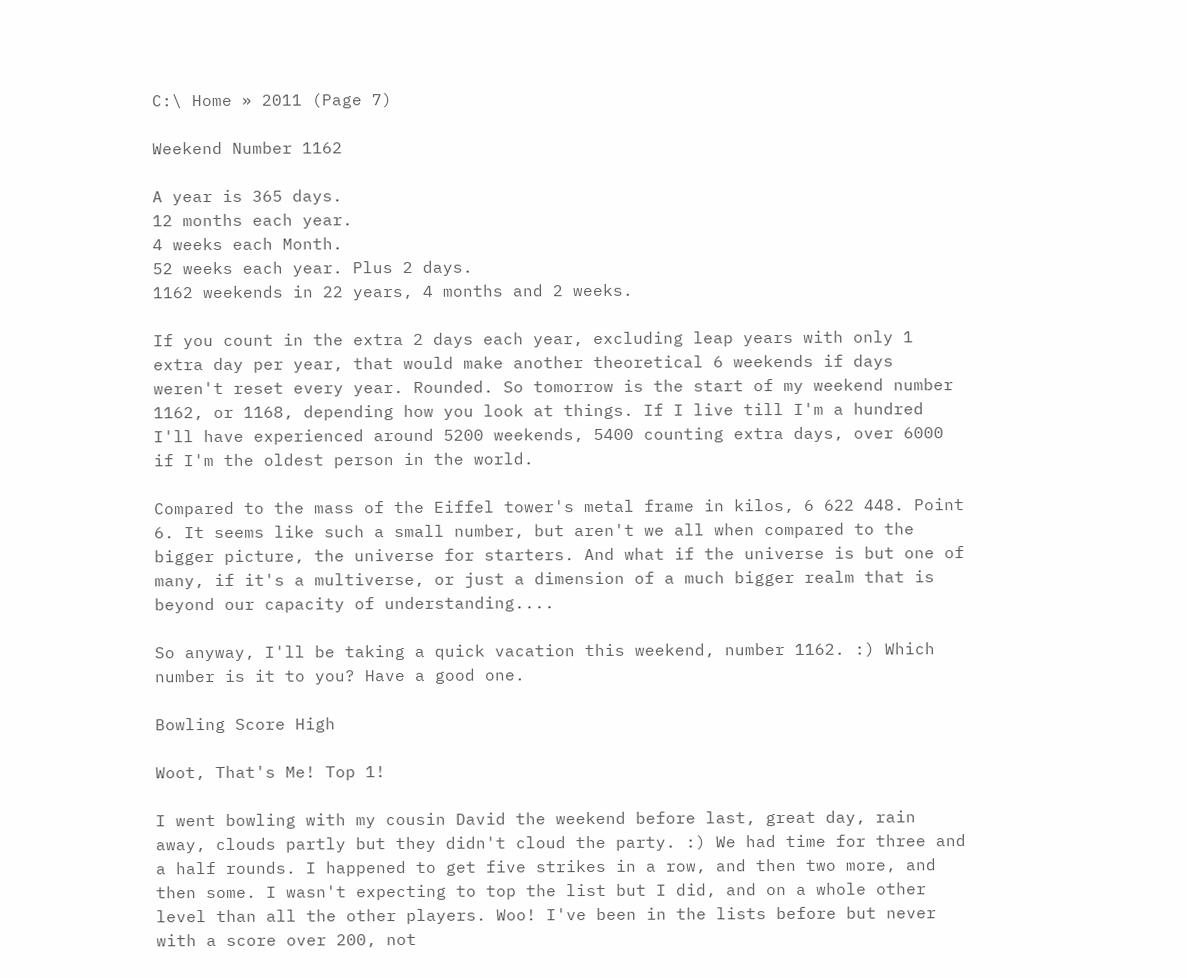C:\ Home » 2011 (Page 7)

Weekend Number 1162

A year is 365 days.
12 months each year.
4 weeks each Month.
52 weeks each year. Plus 2 days.
1162 weekends in 22 years, 4 months and 2 weeks.

If you count in the extra 2 days each year, excluding leap years with only 1 extra day per year, that would make another theoretical 6 weekends if days weren't reset every year. Rounded. So tomorrow is the start of my weekend number 1162, or 1168, depending how you look at things. If I live till I'm a hundred I'll have experienced around 5200 weekends, 5400 counting extra days, over 6000 if I'm the oldest person in the world.

Compared to the mass of the Eiffel tower's metal frame in kilos, 6 622 448. Point 6. It seems like such a small number, but aren't we all when compared to the bigger picture, the universe for starters. And what if the universe is but one of many, if it's a multiverse, or just a dimension of a much bigger realm that is beyond our capacity of understanding....

So anyway, I'll be taking a quick vacation this weekend, number 1162. :) Which number is it to you? Have a good one.

Bowling Score High

Woot, That's Me! Top 1!

I went bowling with my cousin David the weekend before last, great day, rain away, clouds partly but they didn't cloud the party. :) We had time for three and a half rounds. I happened to get five strikes in a row, and then two more, and then some. I wasn't expecting to top the list but I did, and on a whole other level than all the other players. Woo! I've been in the lists before but never with a score over 200, not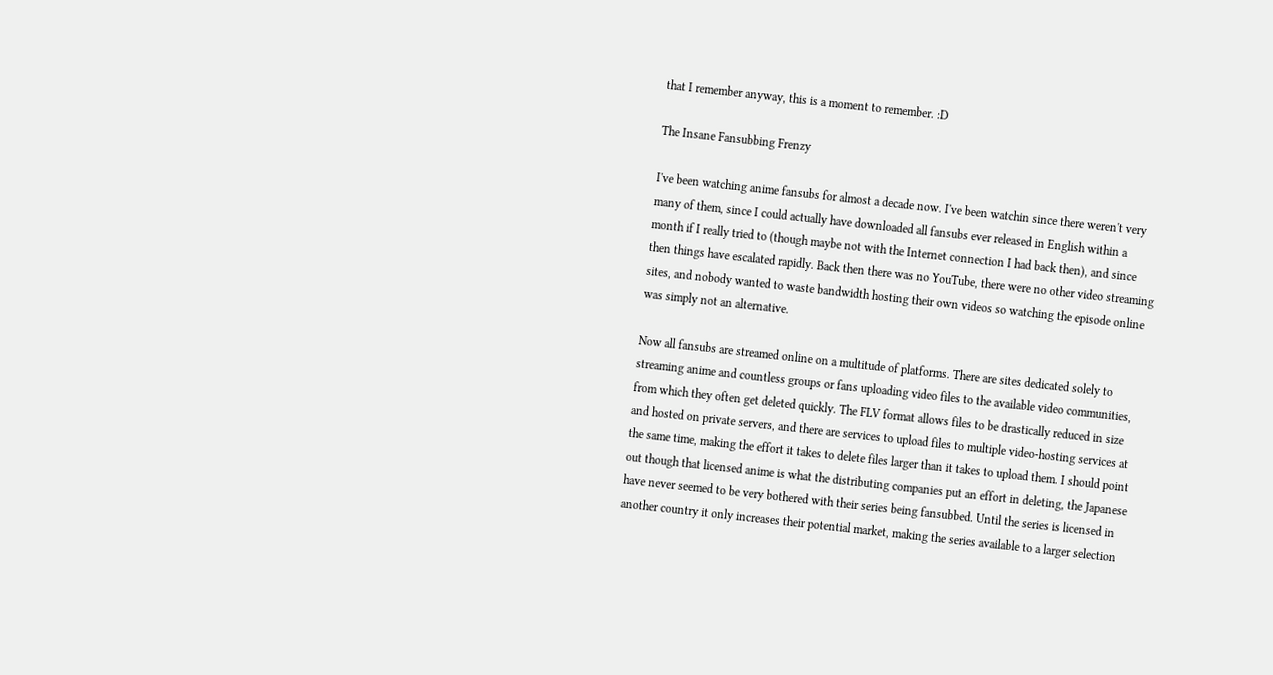that I remember anyway, this is a moment to remember. :D

The Insane Fansubbing Frenzy

I've been watching anime fansubs for almost a decade now. I've been watchin since there weren't very many of them, since I could actually have downloaded all fansubs ever released in English within a month if I really tried to (though maybe not with the Internet connection I had back then), and since then things have escalated rapidly. Back then there was no YouTube, there were no other video streaming sites, and nobody wanted to waste bandwidth hosting their own videos so watching the episode online was simply not an alternative.

Now all fansubs are streamed online on a multitude of platforms. There are sites dedicated solely to streaming anime and countless groups or fans uploading video files to the available video communities, from which they often get deleted quickly. The FLV format allows files to be drastically reduced in size and hosted on private servers, and there are services to upload files to multiple video-hosting services at the same time, making the effort it takes to delete files larger than it takes to upload them. I should point out though that licensed anime is what the distributing companies put an effort in deleting, the Japanese have never seemed to be very bothered with their series being fansubbed. Until the series is licensed in another country it only increases their potential market, making the series available to a larger selection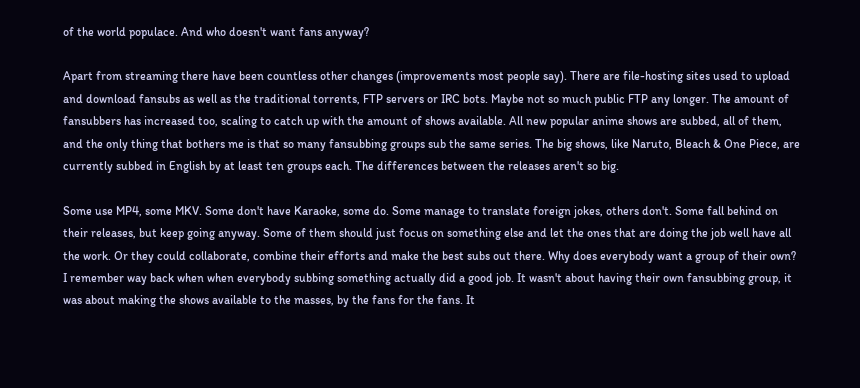of the world populace. And who doesn't want fans anyway?

Apart from streaming there have been countless other changes (improvements most people say). There are file-hosting sites used to upload and download fansubs as well as the traditional torrents, FTP servers or IRC bots. Maybe not so much public FTP any longer. The amount of fansubbers has increased too, scaling to catch up with the amount of shows available. All new popular anime shows are subbed, all of them, and the only thing that bothers me is that so many fansubbing groups sub the same series. The big shows, like Naruto, Bleach & One Piece, are currently subbed in English by at least ten groups each. The differences between the releases aren't so big.

Some use MP4, some MKV. Some don't have Karaoke, some do. Some manage to translate foreign jokes, others don't. Some fall behind on their releases, but keep going anyway. Some of them should just focus on something else and let the ones that are doing the job well have all the work. Or they could collaborate, combine their efforts and make the best subs out there. Why does everybody want a group of their own? I remember way back when when everybody subbing something actually did a good job. It wasn't about having their own fansubbing group, it was about making the shows available to the masses, by the fans for the fans. It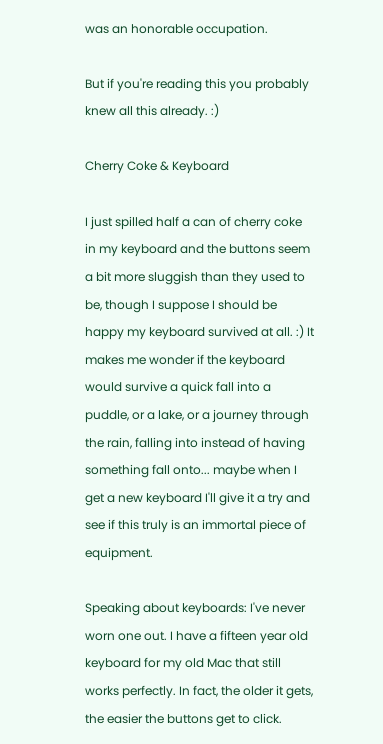was an honorable occupation.

But if you're reading this you probably knew all this already. :)

Cherry Coke & Keyboard

I just spilled half a can of cherry coke in my keyboard and the buttons seem a bit more sluggish than they used to be, though I suppose I should be happy my keyboard survived at all. :) It makes me wonder if the keyboard would survive a quick fall into a puddle, or a lake, or a journey through the rain, falling into instead of having something fall onto... maybe when I get a new keyboard I'll give it a try and see if this truly is an immortal piece of equipment.

Speaking about keyboards: I've never worn one out. I have a fifteen year old keyboard for my old Mac that still works perfectly. In fact, the older it gets, the easier the buttons get to click.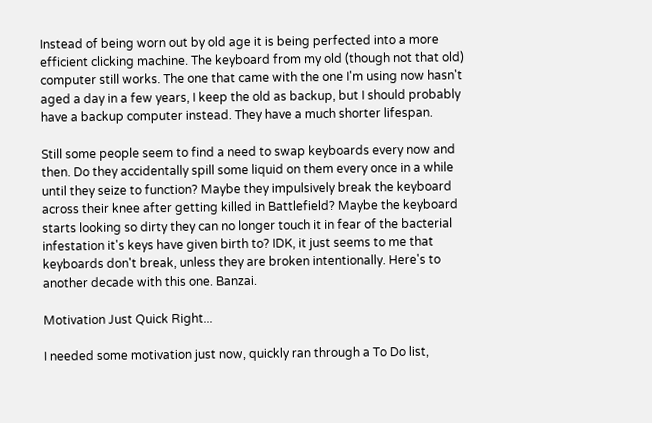Instead of being worn out by old age it is being perfected into a more efficient clicking machine. The keyboard from my old (though not that old) computer still works. The one that came with the one I'm using now hasn't aged a day in a few years, I keep the old as backup, but I should probably have a backup computer instead. They have a much shorter lifespan.

Still some people seem to find a need to swap keyboards every now and then. Do they accidentally spill some liquid on them every once in a while until they seize to function? Maybe they impulsively break the keyboard across their knee after getting killed in Battlefield? Maybe the keyboard starts looking so dirty they can no longer touch it in fear of the bacterial infestation it's keys have given birth to? IDK, it just seems to me that keyboards don't break, unless they are broken intentionally. Here's to another decade with this one. Banzai.

Motivation Just Quick Right...

I needed some motivation just now, quickly ran through a To Do list,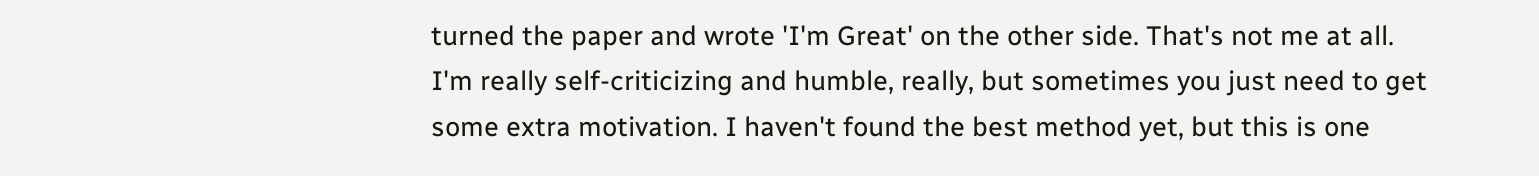turned the paper and wrote 'I'm Great' on the other side. That's not me at all. I'm really self-criticizing and humble, really, but sometimes you just need to get some extra motivation. I haven't found the best method yet, but this is one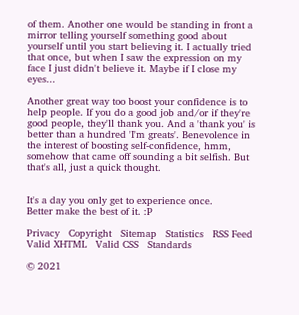of them. Another one would be standing in front a mirror telling yourself something good about yourself until you start believing it. I actually tried that once, but when I saw the expression on my face I just didn't believe it. Maybe if I close my eyes...

Another great way too boost your confidence is to help people. If you do a good job and/or if they're good people, they'll thank you. And a 'thank you' is better than a hundred 'I'm greats'. Benevolence in the interest of boosting self-confidence, hmm, somehow that came off sounding a bit selfish. But that's all, just a quick thought.


It's a day you only get to experience once.
Better make the best of it. :P

Privacy   Copyright   Sitemap   Statistics   RSS Feed   Valid XHTML   Valid CSS   Standards

© 2021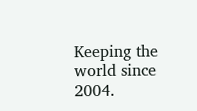Keeping the world since 2004.